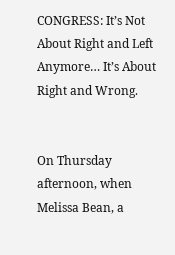CONGRESS: It’s Not About Right and Left Anymore… It’s About Right and Wrong.


On Thursday afternoon, when Melissa Bean, a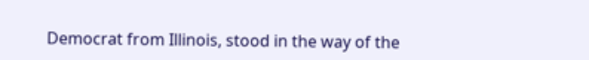Democrat from Illinois, stood in the way of the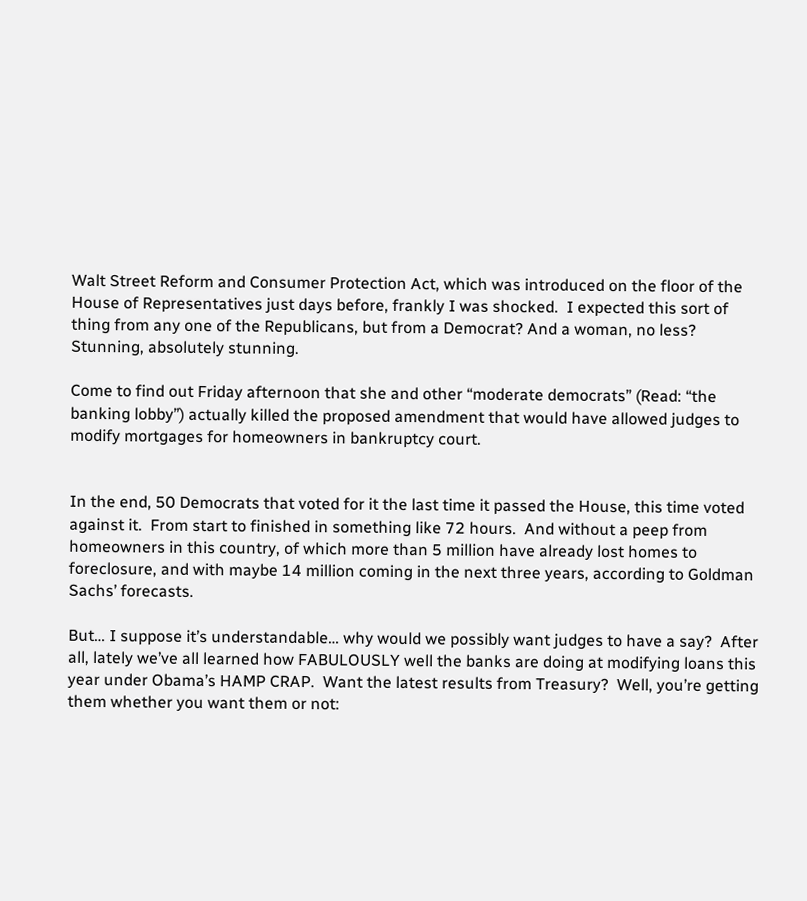Walt Street Reform and Consumer Protection Act, which was introduced on the floor of the House of Representatives just days before, frankly I was shocked.  I expected this sort of thing from any one of the Republicans, but from a Democrat? And a woman, no less?  Stunning, absolutely stunning.

Come to find out Friday afternoon that she and other “moderate democrats” (Read: “the banking lobby”) actually killed the proposed amendment that would have allowed judges to modify mortgages for homeowners in bankruptcy court.


In the end, 50 Democrats that voted for it the last time it passed the House, this time voted against it.  From start to finished in something like 72 hours.  And without a peep from homeowners in this country, of which more than 5 million have already lost homes to foreclosure, and with maybe 14 million coming in the next three years, according to Goldman Sachs’ forecasts.

But… I suppose it’s understandable… why would we possibly want judges to have a say?  After all, lately we’ve all learned how FABULOUSLY well the banks are doing at modifying loans this year under Obama’s HAMP CRAP.  Want the latest results from Treasury?  Well, you’re getting them whether you want them or not: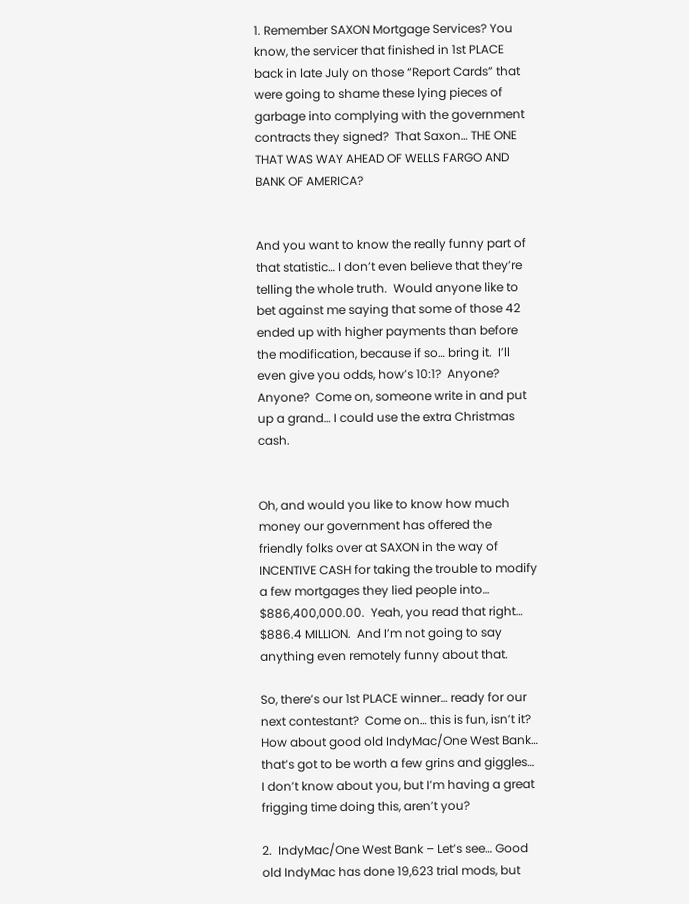1. Remember SAXON Mortgage Services? You know, the servicer that finished in 1st PLACE back in late July on those “Report Cards” that were going to shame these lying pieces of garbage into complying with the government contracts they signed?  That Saxon… THE ONE THAT WAS WAY AHEAD OF WELLS FARGO AND BANK OF AMERICA?


And you want to know the really funny part of that statistic… I don’t even believe that they’re telling the whole truth.  Would anyone like to bet against me saying that some of those 42 ended up with higher payments than before the modification, because if so… bring it.  I’ll even give you odds, how’s 10:1?  Anyone?  Anyone?  Come on, someone write in and put up a grand… I could use the extra Christmas cash.


Oh, and would you like to know how much money our government has offered the friendly folks over at SAXON in the way of INCENTIVE CASH for taking the trouble to modify a few mortgages they lied people into… $886,400,000.00.  Yeah, you read that right… $886.4 MILLION.  And I’m not going to say anything even remotely funny about that.

So, there’s our 1st PLACE winner… ready for our next contestant?  Come on… this is fun, isn’t it?  How about good old IndyMac/One West Bank… that’s got to be worth a few grins and giggles… I don’t know about you, but I’m having a great frigging time doing this, aren’t you?

2.  IndyMac/One West Bank – Let’s see… Good old IndyMac has done 19,623 trial mods, but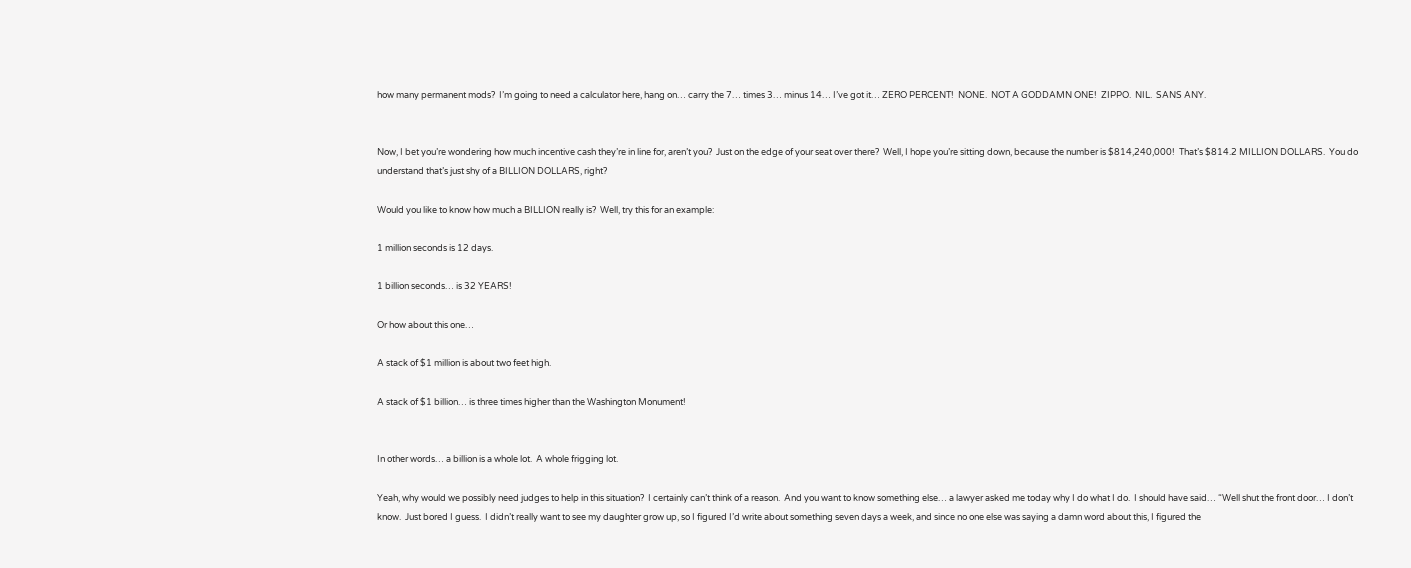how many permanent mods?  I’m going to need a calculator here, hang on… carry the 7… times 3… minus 14… I’ve got it… ZERO PERCENT!  NONE.  NOT A GODDAMN ONE!  ZIPPO.  NIL.  SANS ANY.


Now, I bet you’re wondering how much incentive cash they’re in line for, aren’t you?  Just on the edge of your seat over there?  Well, I hope you’re sitting down, because the number is $814,240,000!  That’s $814.2 MILLION DOLLARS.  You do understand that’s just shy of a BILLION DOLLARS, right?

Would you like to know how much a BILLION really is?  Well, try this for an example:

1 million seconds is 12 days.

1 billion seconds… is 32 YEARS!

Or how about this one…

A stack of $1 million is about two feet high.

A stack of $1 billion… is three times higher than the Washington Monument!


In other words… a billion is a whole lot.  A whole frigging lot.

Yeah, why would we possibly need judges to help in this situation?  I certainly can’t think of a reason.  And you want to know something else… a lawyer asked me today why I do what I do.  I should have said… “Well shut the front door… I don’t know.  Just bored I guess.  I didn’t really want to see my daughter grow up, so I figured I’d write about something seven days a week, and since no one else was saying a damn word about this, I figured the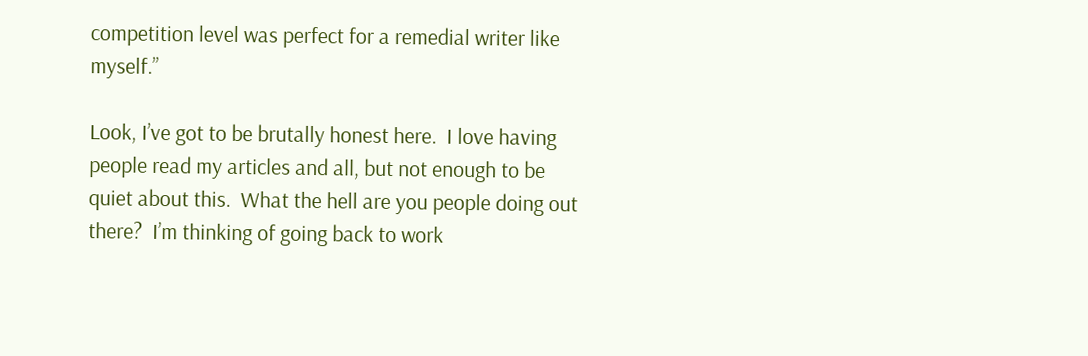competition level was perfect for a remedial writer like myself.”

Look, I’ve got to be brutally honest here.  I love having people read my articles and all, but not enough to be quiet about this.  What the hell are you people doing out there?  I’m thinking of going back to work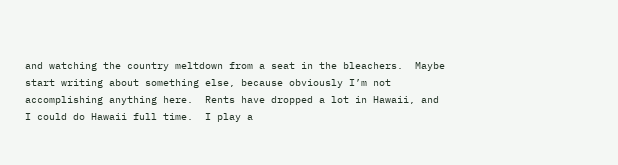and watching the country meltdown from a seat in the bleachers.  Maybe start writing about something else, because obviously I’m not accomplishing anything here.  Rents have dropped a lot in Hawaii, and I could do Hawaii full time.  I play a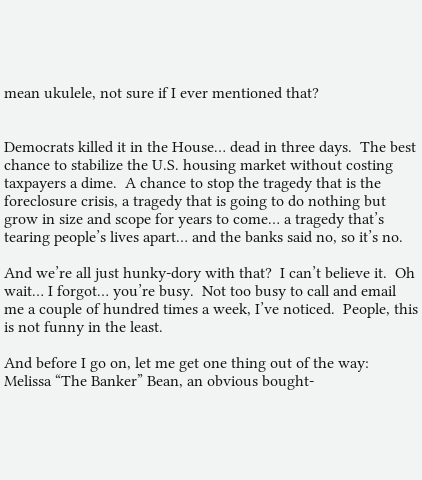mean ukulele, not sure if I ever mentioned that?


Democrats killed it in the House… dead in three days.  The best chance to stabilize the U.S. housing market without costing taxpayers a dime.  A chance to stop the tragedy that is the foreclosure crisis, a tragedy that is going to do nothing but grow in size and scope for years to come… a tragedy that’s tearing people’s lives apart… and the banks said no, so it’s no.

And we’re all just hunky-dory with that?  I can’t believe it.  Oh wait… I forgot… you’re busy.  Not too busy to call and email me a couple of hundred times a week, I’ve noticed.  People, this is not funny in the least.

And before I go on, let me get one thing out of the way: Melissa “The Banker” Bean, an obvious bought-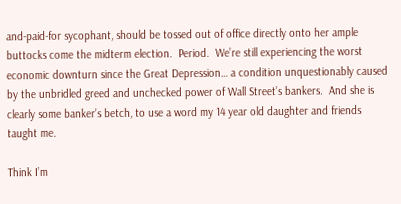and-paid-for sycophant, should be tossed out of office directly onto her ample buttocks come the midterm election.  Period.  We’re still experiencing the worst economic downturn since the Great Depression… a condition unquestionably caused by the unbridled greed and unchecked power of Wall Street’s bankers.  And she is clearly some banker’s betch, to use a word my 14 year old daughter and friends taught me.

Think I’m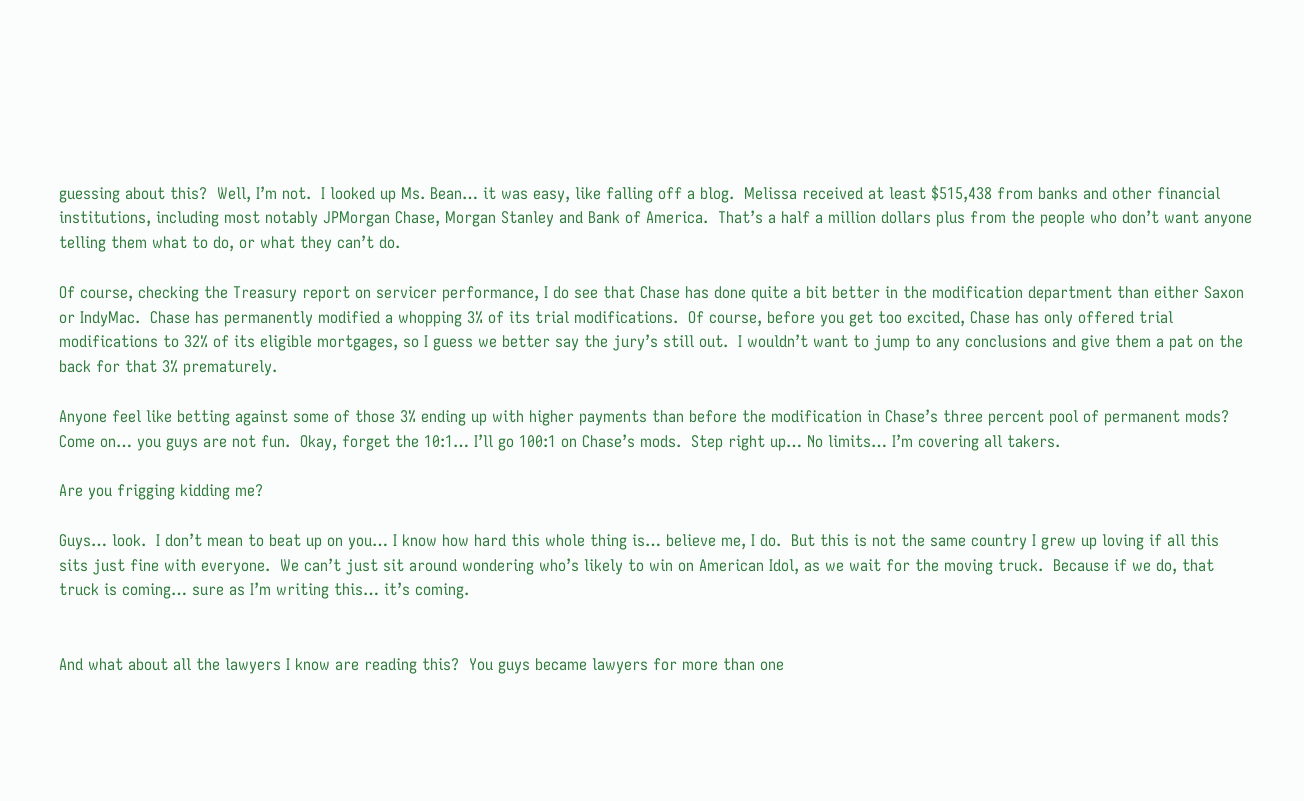guessing about this?  Well, I’m not.  I looked up Ms. Bean… it was easy, like falling off a blog.  Melissa received at least $515,438 from banks and other financial institutions, including most notably JPMorgan Chase, Morgan Stanley and Bank of America.  That’s a half a million dollars plus from the people who don’t want anyone telling them what to do, or what they can’t do.

Of course, checking the Treasury report on servicer performance, I do see that Chase has done quite a bit better in the modification department than either Saxon or IndyMac.  Chase has permanently modified a whopping 3% of its trial modifications.  Of course, before you get too excited, Chase has only offered trial modifications to 32% of its eligible mortgages, so I guess we better say the jury’s still out.  I wouldn’t want to jump to any conclusions and give them a pat on the back for that 3% prematurely.

Anyone feel like betting against some of those 3% ending up with higher payments than before the modification in Chase’s three percent pool of permanent mods?  Come on… you guys are not fun.  Okay, forget the 10:1… I’ll go 100:1 on Chase’s mods.  Step right up… No limits… I’m covering all takers.

Are you frigging kidding me?

Guys… look.  I don’t mean to beat up on you… I know how hard this whole thing is… believe me, I do.  But this is not the same country I grew up loving if all this sits just fine with everyone.  We can’t just sit around wondering who’s likely to win on American Idol, as we wait for the moving truck.  Because if we do, that truck is coming… sure as I’m writing this… it’s coming.


And what about all the lawyers I know are reading this?  You guys became lawyers for more than one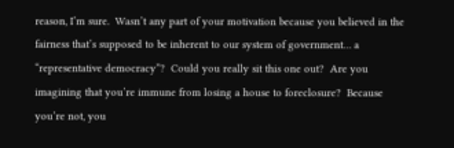reason, I’m sure.  Wasn’t any part of your motivation because you believed in the fairness that’s supposed to be inherent to our system of government… a “representative democracy”?  Could you really sit this one out?  Are you imagining that you’re immune from losing a house to foreclosure?  Because you’re not, you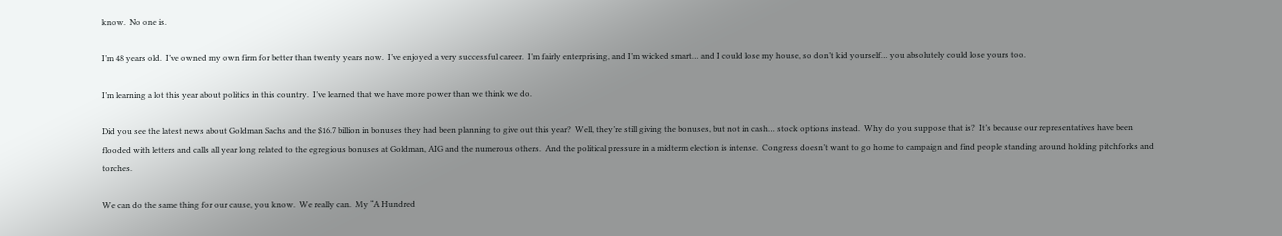know.  No one is.

I’m 48 years old.  I’ve owned my own firm for better than twenty years now.  I’ve enjoyed a very successful career.  I’m fairly enterprising, and I’m wicked smart… and I could lose my house, so don’t kid yourself… you absolutely could lose yours too.

I’m learning a lot this year about politics in this country.  I’ve learned that we have more power than we think we do.

Did you see the latest news about Goldman Sachs and the $16.7 billion in bonuses they had been planning to give out this year?  Well, they’re still giving the bonuses, but not in cash… stock options instead.  Why do you suppose that is?  It’s because our representatives have been flooded with letters and calls all year long related to the egregious bonuses at Goldman, AIG and the numerous others.  And the political pressure in a midterm election is intense.  Congress doesn’t want to go home to campaign and find people standing around holding pitchforks and torches.

We can do the same thing for our cause, you know.  We really can.  My “A Hundred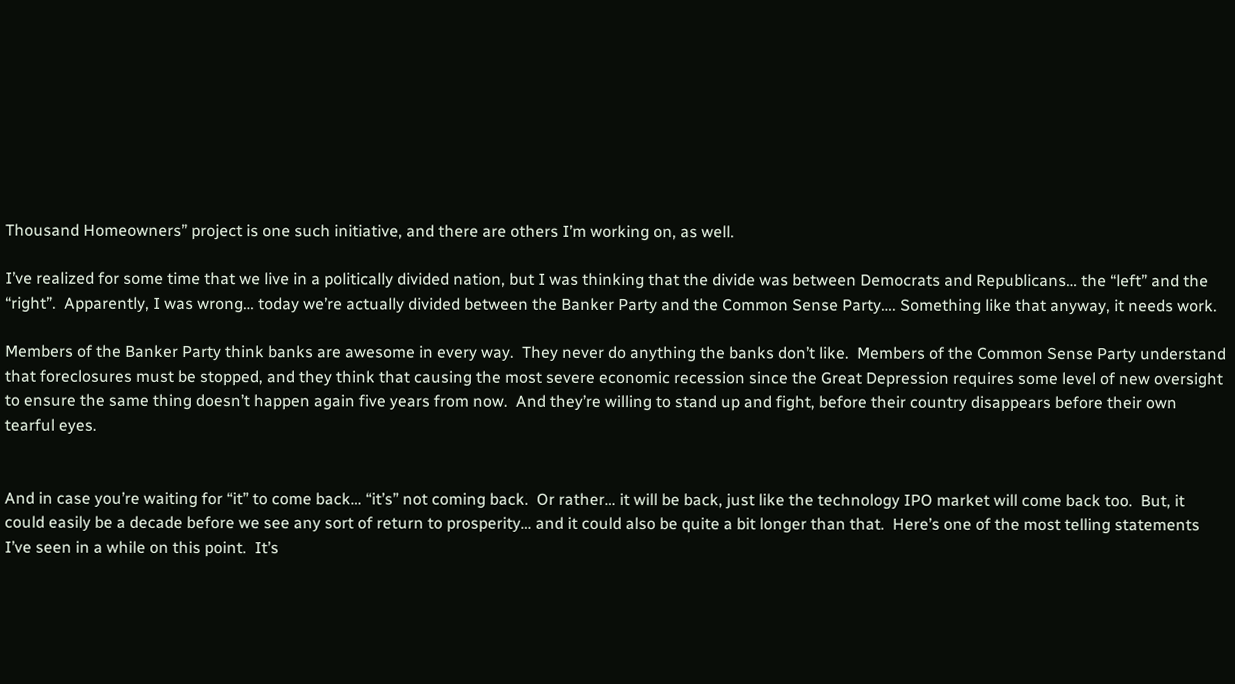Thousand Homeowners” project is one such initiative, and there are others I’m working on, as well.

I’ve realized for some time that we live in a politically divided nation, but I was thinking that the divide was between Democrats and Republicans… the “left” and the “right”.  Apparently, I was wrong… today we’re actually divided between the Banker Party and the Common Sense Party…. Something like that anyway, it needs work.

Members of the Banker Party think banks are awesome in every way.  They never do anything the banks don’t like.  Members of the Common Sense Party understand that foreclosures must be stopped, and they think that causing the most severe economic recession since the Great Depression requires some level of new oversight to ensure the same thing doesn’t happen again five years from now.  And they’re willing to stand up and fight, before their country disappears before their own tearful eyes.


And in case you’re waiting for “it” to come back… “it’s” not coming back.  Or rather… it will be back, just like the technology IPO market will come back too.  But, it could easily be a decade before we see any sort of return to prosperity… and it could also be quite a bit longer than that.  Here’s one of the most telling statements I’ve seen in a while on this point.  It’s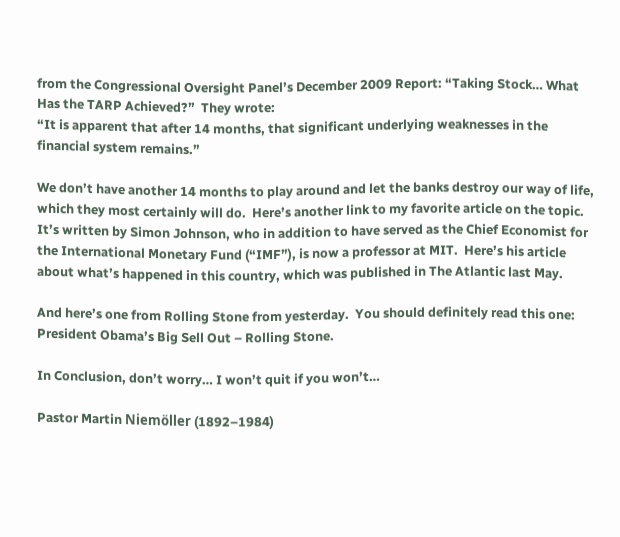from the Congressional Oversight Panel’s December 2009 Report: “Taking Stock… What Has the TARP Achieved?”  They wrote:
“It is apparent that after 14 months, that significant underlying weaknesses in the financial system remains.”

We don’t have another 14 months to play around and let the banks destroy our way of life, which they most certainly will do.  Here’s another link to my favorite article on the topic.  It’s written by Simon Johnson, who in addition to have served as the Chief Economist for the International Monetary Fund (“IMF”), is now a professor at MIT.  Here’s his article about what’s happened in this country, which was published in The Atlantic last May.

And here’s one from Rolling Stone from yesterday.  You should definitely read this one: President Obama’s Big Sell Out – Rolling Stone.

In Conclusion, don’t worry… I won’t quit if you won’t…

Pastor Martin Niemöller (1892–1984)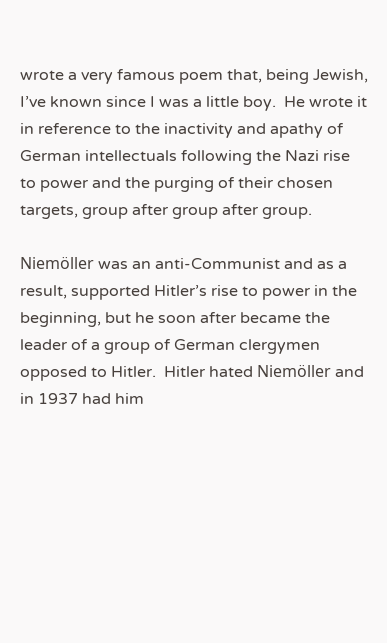wrote a very famous poem that, being Jewish, I’ve known since I was a little boy.  He wrote it in reference to the inactivity and apathy of German intellectuals following the Nazi rise to power and the purging of their chosen targets, group after group after group.

Niemöller was an anti-Communist and as a result, supported Hitler’s rise to power in the beginning, but he soon after became the leader of a group of German clergymen opposed to Hitler.  Hitler hated Niemöller and in 1937 had him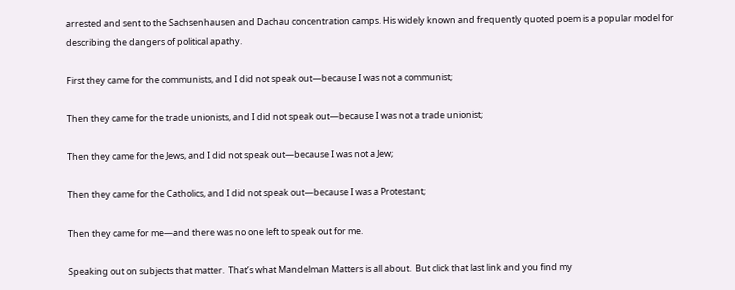arrested and sent to the Sachsenhausen and Dachau concentration camps. His widely known and frequently quoted poem is a popular model for describing the dangers of political apathy.

First they came for the communists, and I did not speak out—because I was not a communist;

Then they came for the trade unionists, and I did not speak out—because I was not a trade unionist;

Then they came for the Jews, and I did not speak out—because I was not a Jew;

Then they came for the Catholics, and I did not speak out—because I was a Protestant;

Then they came for me—and there was no one left to speak out for me.

Speaking out on subjects that matter.  That’s what Mandelman Matters is all about.  But click that last link and you find my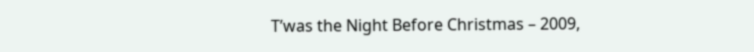T’was the Night Before Christmas – 2009,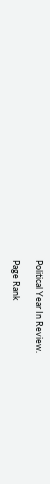Political Year In Review.

Page Rank